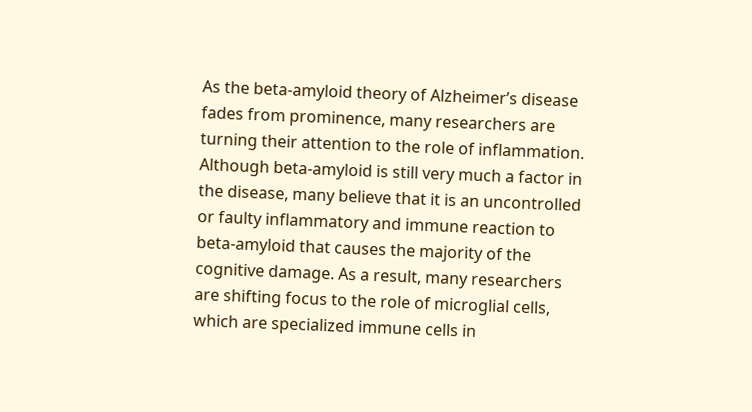As the beta-amyloid theory of Alzheimer’s disease fades from prominence, many researchers are turning their attention to the role of inflammation. Although beta-amyloid is still very much a factor in the disease, many believe that it is an uncontrolled or faulty inflammatory and immune reaction to beta-amyloid that causes the majority of the cognitive damage. As a result, many researchers are shifting focus to the role of microglial cells, which are specialized immune cells in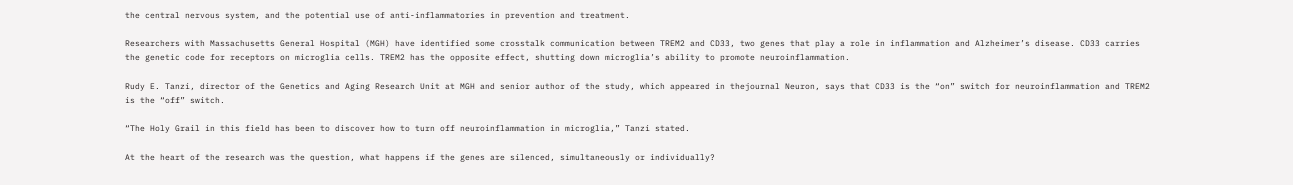the central nervous system, and the potential use of anti-inflammatories in prevention and treatment.

Researchers with Massachusetts General Hospital (MGH) have identified some crosstalk communication between TREM2 and CD33, two genes that play a role in inflammation and Alzheimer’s disease. CD33 carries the genetic code for receptors on microglia cells. TREM2 has the opposite effect, shutting down microglia’s ability to promote neuroinflammation.

Rudy E. Tanzi, director of the Genetics and Aging Research Unit at MGH and senior author of the study, which appeared in thejournal Neuron, says that CD33 is the “on” switch for neuroinflammation and TREM2 is the “off” switch.

“The Holy Grail in this field has been to discover how to turn off neuroinflammation in microglia,” Tanzi stated.

At the heart of the research was the question, what happens if the genes are silenced, simultaneously or individually?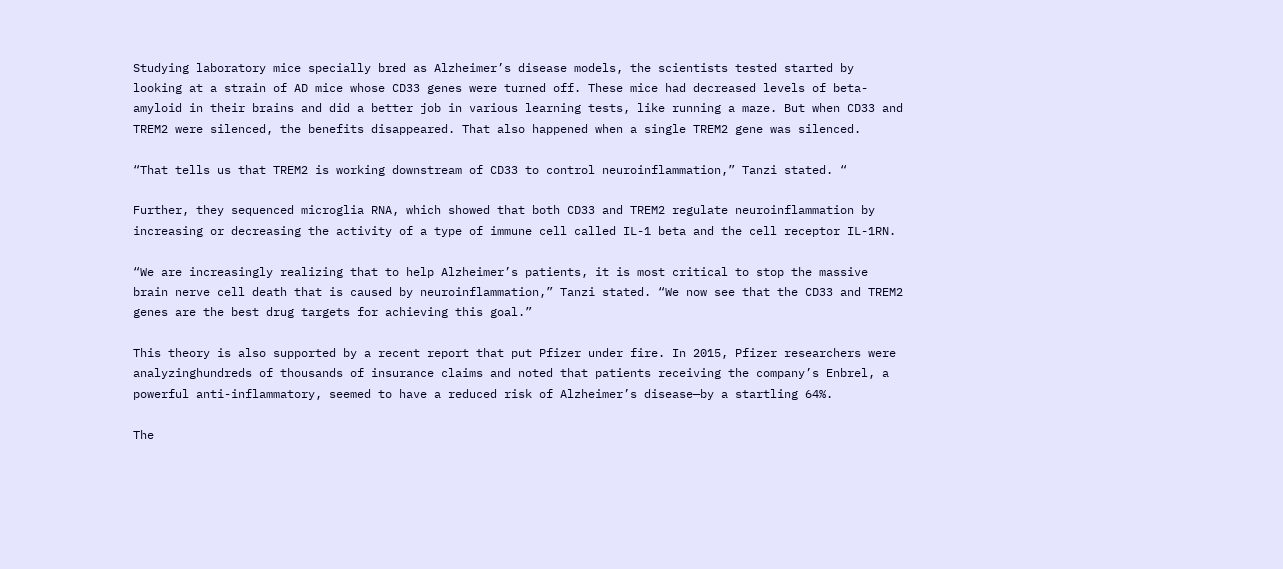Studying laboratory mice specially bred as Alzheimer’s disease models, the scientists tested started by looking at a strain of AD mice whose CD33 genes were turned off. These mice had decreased levels of beta-amyloid in their brains and did a better job in various learning tests, like running a maze. But when CD33 and TREM2 were silenced, the benefits disappeared. That also happened when a single TREM2 gene was silenced.

“That tells us that TREM2 is working downstream of CD33 to control neuroinflammation,” Tanzi stated. “

Further, they sequenced microglia RNA, which showed that both CD33 and TREM2 regulate neuroinflammation by increasing or decreasing the activity of a type of immune cell called IL-1 beta and the cell receptor IL-1RN.

“We are increasingly realizing that to help Alzheimer’s patients, it is most critical to stop the massive brain nerve cell death that is caused by neuroinflammation,” Tanzi stated. “We now see that the CD33 and TREM2 genes are the best drug targets for achieving this goal.”

This theory is also supported by a recent report that put Pfizer under fire. In 2015, Pfizer researchers were analyzinghundreds of thousands of insurance claims and noted that patients receiving the company’s Enbrel, a powerful anti-inflammatory, seemed to have a reduced risk of Alzheimer’s disease—by a startling 64%.

The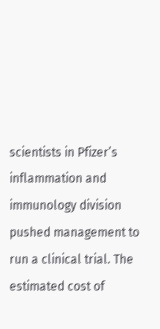scientists in Pfizer’s inflammation and immunology division pushed management to run a clinical trial. The estimated cost of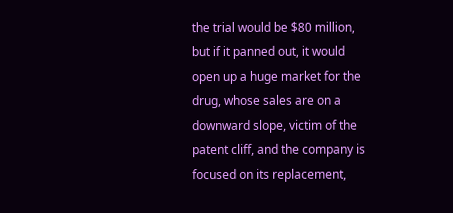the trial would be $80 million, but if it panned out, it would open up a huge market for the drug, whose sales are on a downward slope, victim of the patent cliff, and the company is focused on its replacement,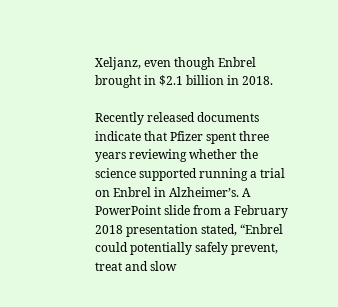Xeljanz, even though Enbrel brought in $2.1 billion in 2018.

Recently released documents indicate that Pfizer spent three years reviewing whether the science supported running a trial on Enbrel in Alzheimer’s. A PowerPoint slide from a February 2018 presentation stated, “Enbrel could potentially safely prevent, treat and slow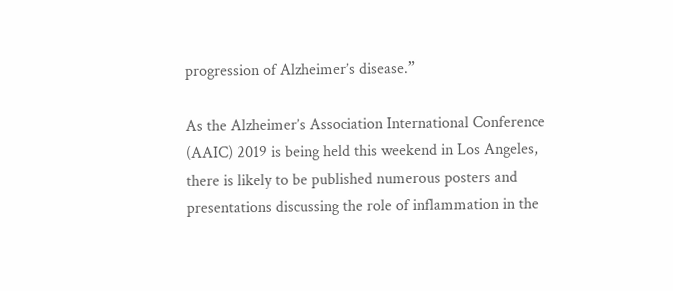progression of Alzheimer’s disease.”

As the Alzheimer’s Association International Conference (AAIC) 2019 is being held this weekend in Los Angeles, there is likely to be published numerous posters and presentations discussing the role of inflammation in the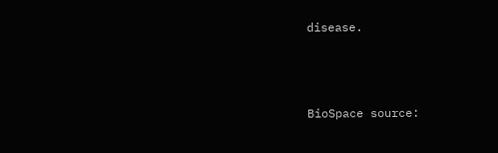disease.



BioSpace source: